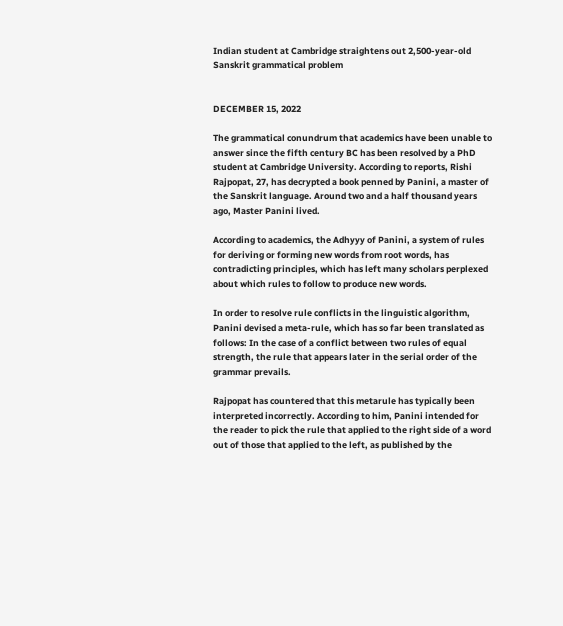Indian student at Cambridge straightens out 2,500-year-old Sanskrit grammatical problem


DECEMBER 15, 2022

The grammatical conundrum that academics have been unable to answer since the fifth century BC has been resolved by a PhD student at Cambridge University. According to reports, Rishi Rajpopat, 27, has decrypted a book penned by Panini, a master of the Sanskrit language. Around two and a half thousand years ago, Master Panini lived.

According to academics, the Adhyyy of Panini, a system of rules for deriving or forming new words from root words, has contradicting principles, which has left many scholars perplexed about which rules to follow to produce new words.

In order to resolve rule conflicts in the linguistic algorithm, Panini devised a meta-rule, which has so far been translated as follows: In the case of a conflict between two rules of equal strength, the rule that appears later in the serial order of the grammar prevails.

Rajpopat has countered that this metarule has typically been interpreted incorrectly. According to him, Panini intended for the reader to pick the rule that applied to the right side of a word out of those that applied to the left, as published by the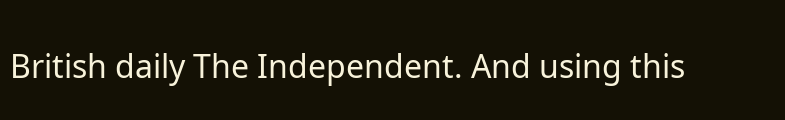British daily The Independent. And using this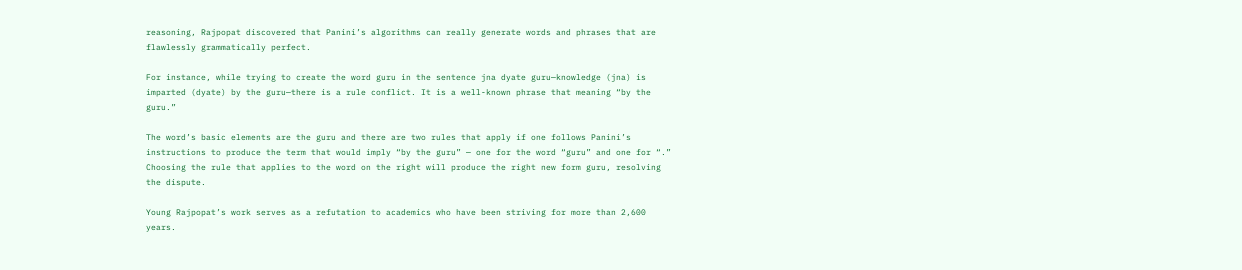reasoning, Rajpopat discovered that Panini’s algorithms can really generate words and phrases that are flawlessly grammatically perfect.

For instance, while trying to create the word guru in the sentence jna dyate guru—knowledge (jna) is imparted (dyate) by the guru—there is a rule conflict. It is a well-known phrase that meaning “by the guru.”

The word’s basic elements are the guru and there are two rules that apply if one follows Panini’s instructions to produce the term that would imply “by the guru” — one for the word “guru” and one for “.” Choosing the rule that applies to the word on the right will produce the right new form guru, resolving the dispute.

Young Rajpopat’s work serves as a refutation to academics who have been striving for more than 2,600 years.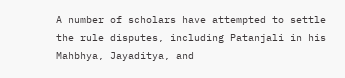A number of scholars have attempted to settle the rule disputes, including Patanjali in his Mahbhya, Jayaditya, and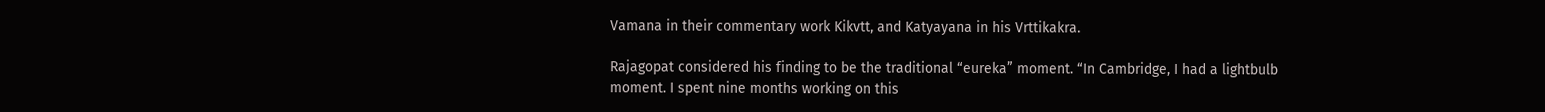Vamana in their commentary work Kikvtt, and Katyayana in his Vrttikakra.

Rajagopat considered his finding to be the traditional “eureka” moment. “In Cambridge, I had a lightbulb moment. I spent nine months working on this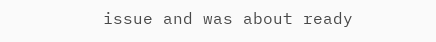issue and was about ready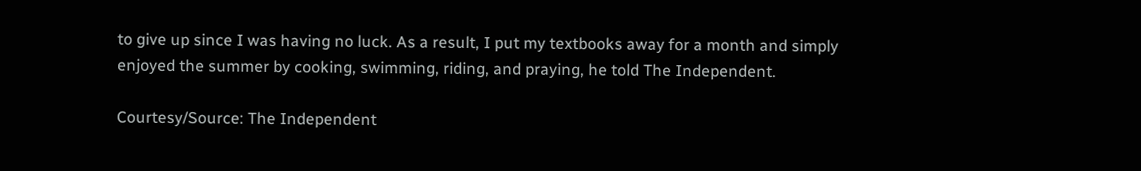to give up since I was having no luck. As a result, I put my textbooks away for a month and simply enjoyed the summer by cooking, swimming, riding, and praying, he told The Independent.

Courtesy/Source: The Independent